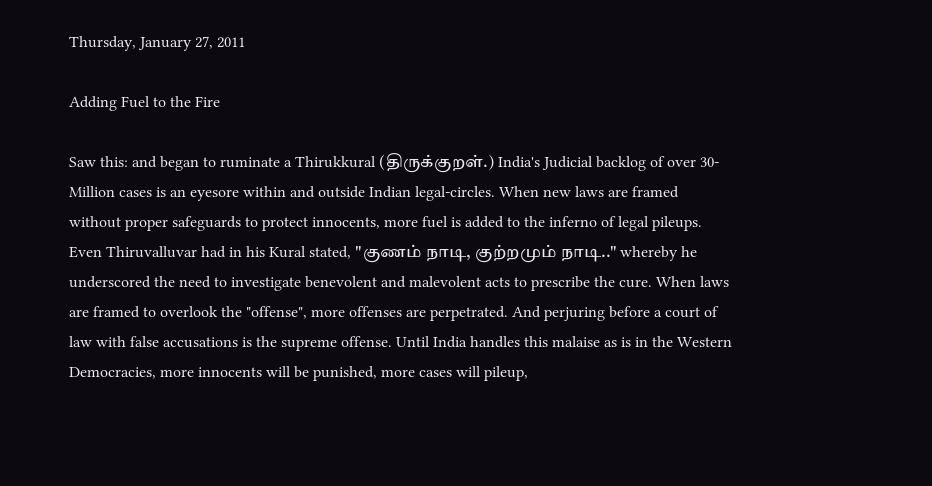Thursday, January 27, 2011

Adding Fuel to the Fire

Saw this: and began to ruminate a Thirukkural (திருக்குறள்.) India's Judicial backlog of over 30-Million cases is an eyesore within and outside Indian legal-circles. When new laws are framed without proper safeguards to protect innocents, more fuel is added to the inferno of legal pileups. Even Thiruvalluvar had in his Kural stated, "குணம் நாடி, குற்றமும் நாடி.." whereby he underscored the need to investigate benevolent and malevolent acts to prescribe the cure. When laws are framed to overlook the "offense", more offenses are perpetrated. And perjuring before a court of law with false accusations is the supreme offense. Until India handles this malaise as is in the Western Democracies, more innocents will be punished, more cases will pileup,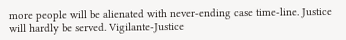more people will be alienated with never-ending case time-line. Justice will hardly be served. Vigilante-Justice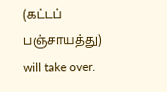(கட்டப் பஞ்சாயத்து) will take over.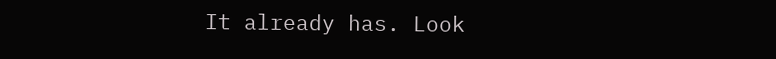It already has. Look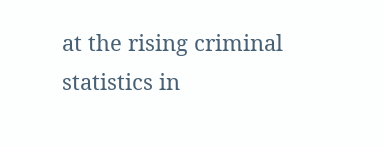at the rising criminal statistics in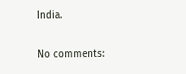India.

No comments: